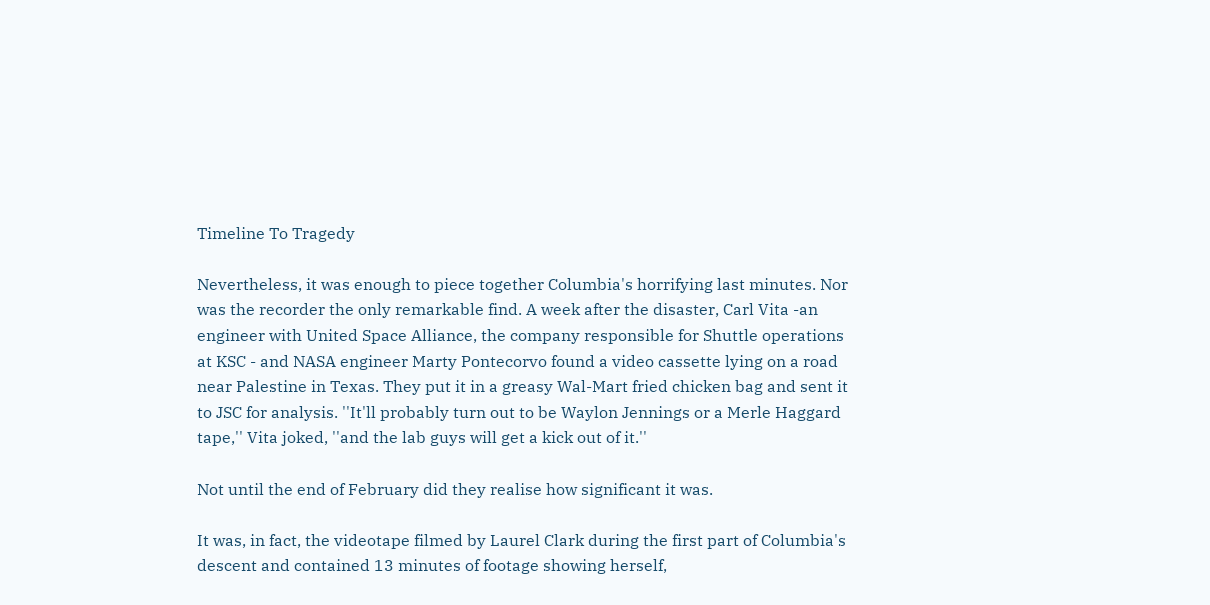Timeline To Tragedy

Nevertheless, it was enough to piece together Columbia's horrifying last minutes. Nor was the recorder the only remarkable find. A week after the disaster, Carl Vita -an engineer with United Space Alliance, the company responsible for Shuttle operations at KSC - and NASA engineer Marty Pontecorvo found a video cassette lying on a road near Palestine in Texas. They put it in a greasy Wal-Mart fried chicken bag and sent it to JSC for analysis. ''It'll probably turn out to be Waylon Jennings or a Merle Haggard tape,'' Vita joked, ''and the lab guys will get a kick out of it.''

Not until the end of February did they realise how significant it was.

It was, in fact, the videotape filmed by Laurel Clark during the first part of Columbia's descent and contained 13 minutes of footage showing herself,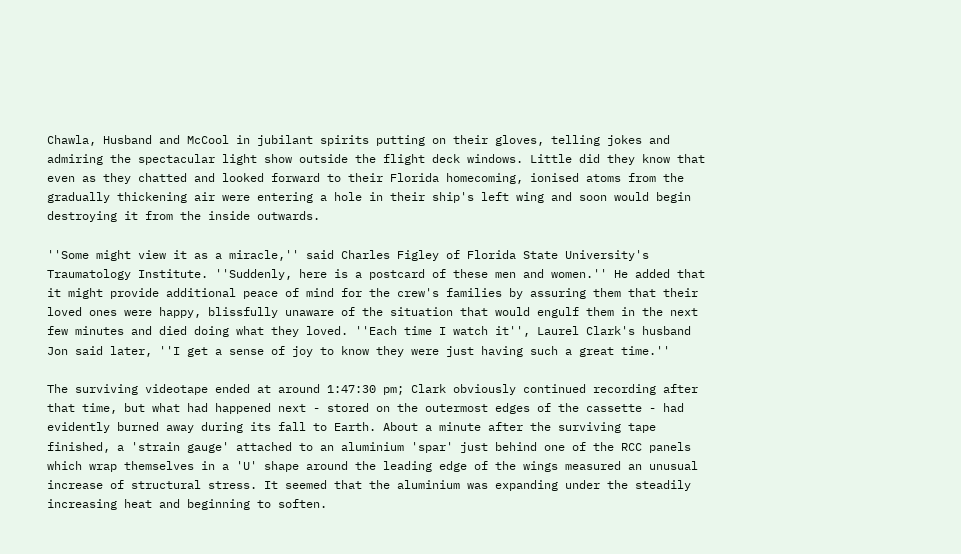Chawla, Husband and McCool in jubilant spirits putting on their gloves, telling jokes and admiring the spectacular light show outside the flight deck windows. Little did they know that even as they chatted and looked forward to their Florida homecoming, ionised atoms from the gradually thickening air were entering a hole in their ship's left wing and soon would begin destroying it from the inside outwards.

''Some might view it as a miracle,'' said Charles Figley of Florida State University's Traumatology Institute. ''Suddenly, here is a postcard of these men and women.'' He added that it might provide additional peace of mind for the crew's families by assuring them that their loved ones were happy, blissfully unaware of the situation that would engulf them in the next few minutes and died doing what they loved. ''Each time I watch it'', Laurel Clark's husband Jon said later, ''I get a sense of joy to know they were just having such a great time.''

The surviving videotape ended at around 1:47:30 pm; Clark obviously continued recording after that time, but what had happened next - stored on the outermost edges of the cassette - had evidently burned away during its fall to Earth. About a minute after the surviving tape finished, a 'strain gauge' attached to an aluminium 'spar' just behind one of the RCC panels which wrap themselves in a 'U' shape around the leading edge of the wings measured an unusual increase of structural stress. It seemed that the aluminium was expanding under the steadily increasing heat and beginning to soften.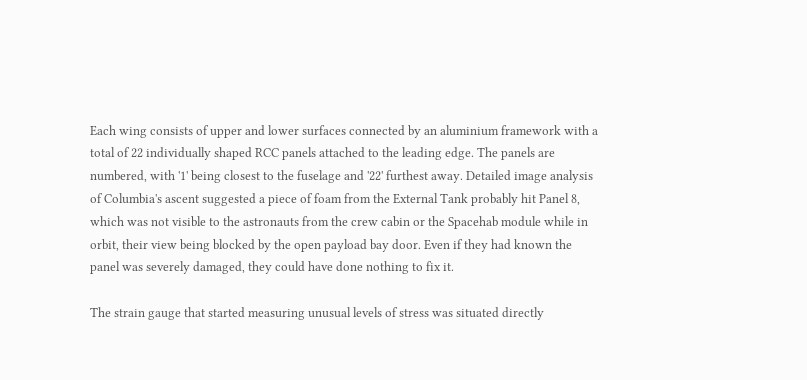Each wing consists of upper and lower surfaces connected by an aluminium framework with a total of 22 individually shaped RCC panels attached to the leading edge. The panels are numbered, with '1' being closest to the fuselage and '22' furthest away. Detailed image analysis of Columbia's ascent suggested a piece of foam from the External Tank probably hit Panel 8, which was not visible to the astronauts from the crew cabin or the Spacehab module while in orbit, their view being blocked by the open payload bay door. Even if they had known the panel was severely damaged, they could have done nothing to fix it.

The strain gauge that started measuring unusual levels of stress was situated directly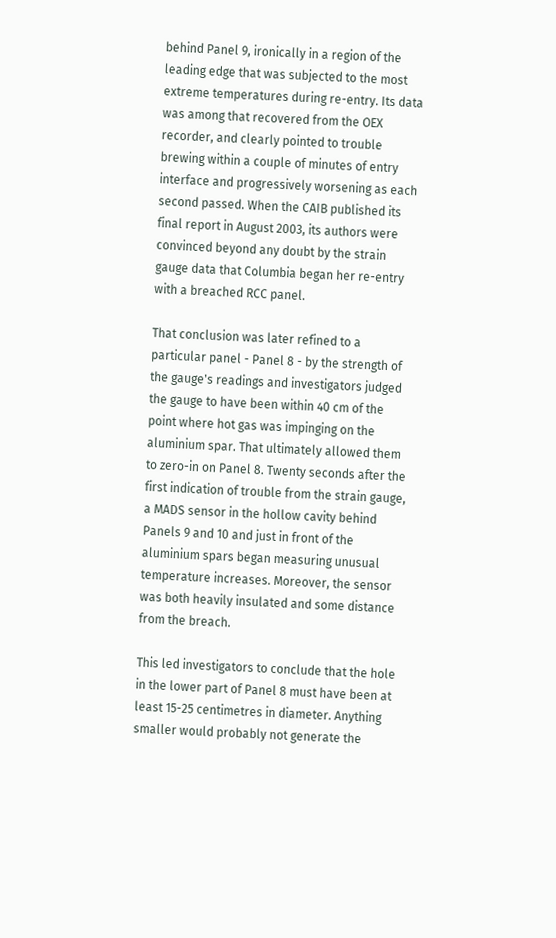behind Panel 9, ironically in a region of the leading edge that was subjected to the most extreme temperatures during re-entry. Its data was among that recovered from the OEX recorder, and clearly pointed to trouble brewing within a couple of minutes of entry interface and progressively worsening as each second passed. When the CAIB published its final report in August 2003, its authors were convinced beyond any doubt by the strain gauge data that Columbia began her re-entry with a breached RCC panel.

That conclusion was later refined to a particular panel - Panel 8 - by the strength of the gauge's readings and investigators judged the gauge to have been within 40 cm of the point where hot gas was impinging on the aluminium spar. That ultimately allowed them to zero-in on Panel 8. Twenty seconds after the first indication of trouble from the strain gauge, a MADS sensor in the hollow cavity behind Panels 9 and 10 and just in front of the aluminium spars began measuring unusual temperature increases. Moreover, the sensor was both heavily insulated and some distance from the breach.

This led investigators to conclude that the hole in the lower part of Panel 8 must have been at least 15-25 centimetres in diameter. Anything smaller would probably not generate the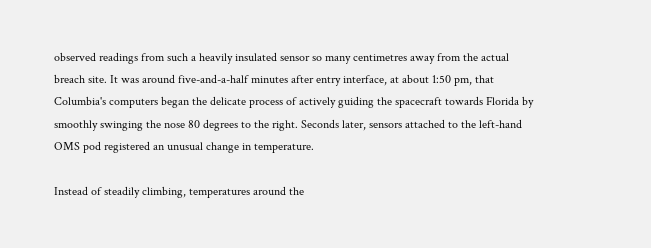observed readings from such a heavily insulated sensor so many centimetres away from the actual breach site. It was around five-and-a-half minutes after entry interface, at about 1:50 pm, that Columbia's computers began the delicate process of actively guiding the spacecraft towards Florida by smoothly swinging the nose 80 degrees to the right. Seconds later, sensors attached to the left-hand OMS pod registered an unusual change in temperature.

Instead of steadily climbing, temperatures around the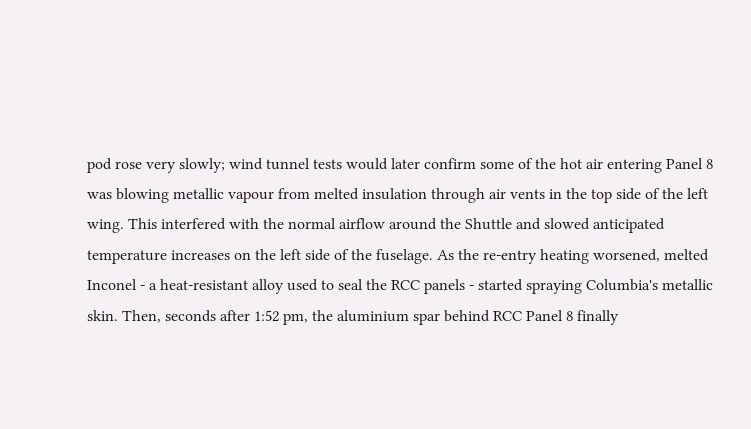pod rose very slowly; wind tunnel tests would later confirm some of the hot air entering Panel 8 was blowing metallic vapour from melted insulation through air vents in the top side of the left wing. This interfered with the normal airflow around the Shuttle and slowed anticipated temperature increases on the left side of the fuselage. As the re-entry heating worsened, melted Inconel - a heat-resistant alloy used to seal the RCC panels - started spraying Columbia's metallic skin. Then, seconds after 1:52 pm, the aluminium spar behind RCC Panel 8 finally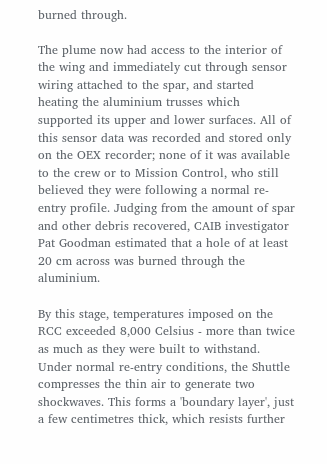burned through.

The plume now had access to the interior of the wing and immediately cut through sensor wiring attached to the spar, and started heating the aluminium trusses which supported its upper and lower surfaces. All of this sensor data was recorded and stored only on the OEX recorder; none of it was available to the crew or to Mission Control, who still believed they were following a normal re-entry profile. Judging from the amount of spar and other debris recovered, CAIB investigator Pat Goodman estimated that a hole of at least 20 cm across was burned through the aluminium.

By this stage, temperatures imposed on the RCC exceeded 8,000 Celsius - more than twice as much as they were built to withstand. Under normal re-entry conditions, the Shuttle compresses the thin air to generate two shockwaves. This forms a 'boundary layer', just a few centimetres thick, which resists further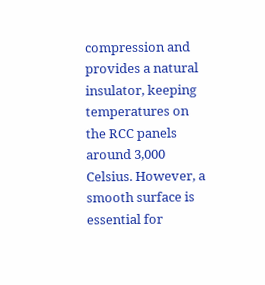compression and provides a natural insulator, keeping temperatures on the RCC panels around 3,000 Celsius. However, a smooth surface is essential for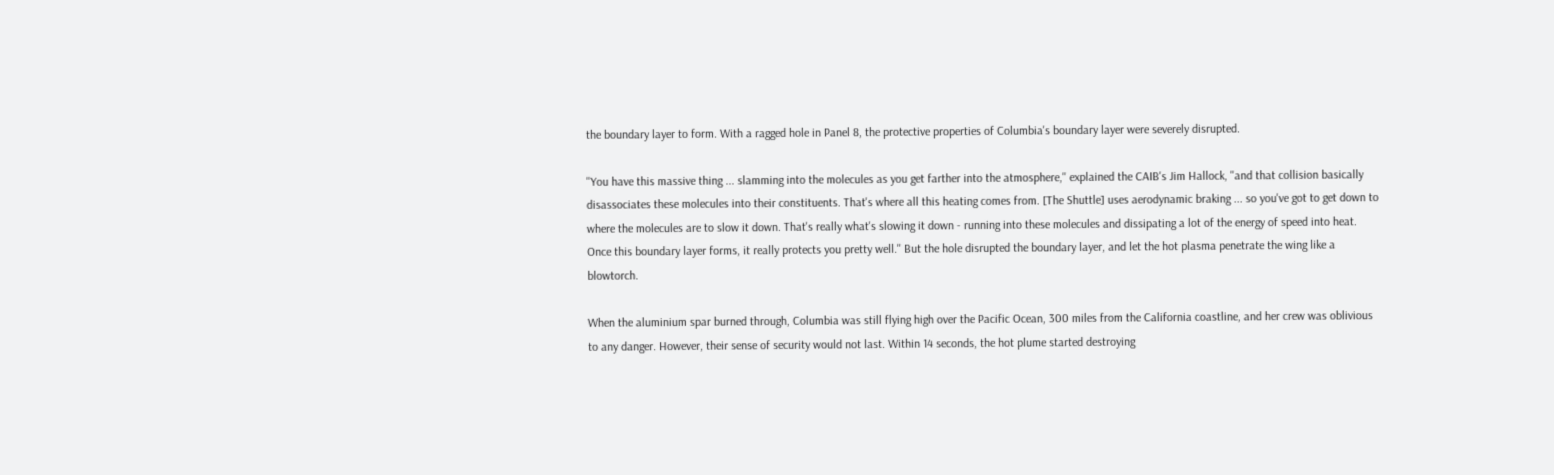the boundary layer to form. With a ragged hole in Panel 8, the protective properties of Columbia's boundary layer were severely disrupted.

''You have this massive thing ... slamming into the molecules as you get farther into the atmosphere,'' explained the CAIB's Jim Hallock, ''and that collision basically disassociates these molecules into their constituents. That's where all this heating comes from. [The Shuttle] uses aerodynamic braking ... so you've got to get down to where the molecules are to slow it down. That's really what's slowing it down - running into these molecules and dissipating a lot of the energy of speed into heat. Once this boundary layer forms, it really protects you pretty well.'' But the hole disrupted the boundary layer, and let the hot plasma penetrate the wing like a blowtorch.

When the aluminium spar burned through, Columbia was still flying high over the Pacific Ocean, 300 miles from the California coastline, and her crew was oblivious to any danger. However, their sense of security would not last. Within 14 seconds, the hot plume started destroying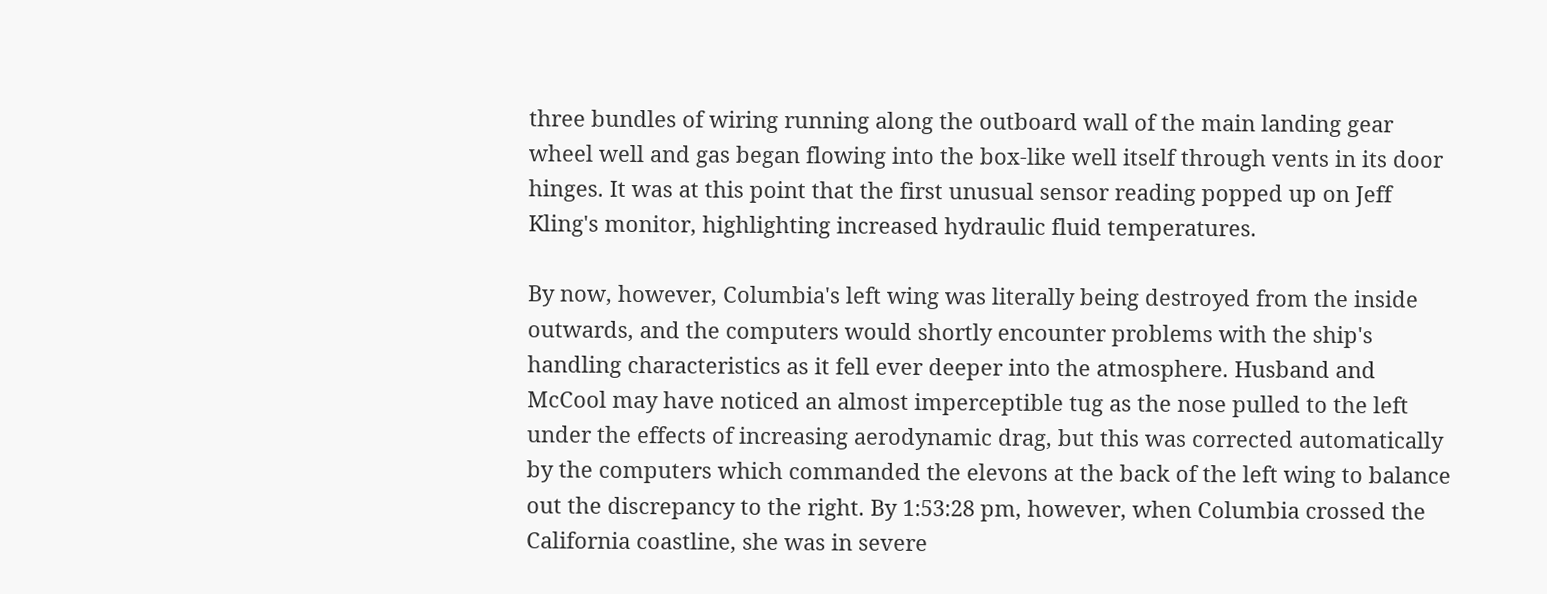three bundles of wiring running along the outboard wall of the main landing gear wheel well and gas began flowing into the box-like well itself through vents in its door hinges. It was at this point that the first unusual sensor reading popped up on Jeff Kling's monitor, highlighting increased hydraulic fluid temperatures.

By now, however, Columbia's left wing was literally being destroyed from the inside outwards, and the computers would shortly encounter problems with the ship's handling characteristics as it fell ever deeper into the atmosphere. Husband and McCool may have noticed an almost imperceptible tug as the nose pulled to the left under the effects of increasing aerodynamic drag, but this was corrected automatically by the computers which commanded the elevons at the back of the left wing to balance out the discrepancy to the right. By 1:53:28 pm, however, when Columbia crossed the California coastline, she was in severe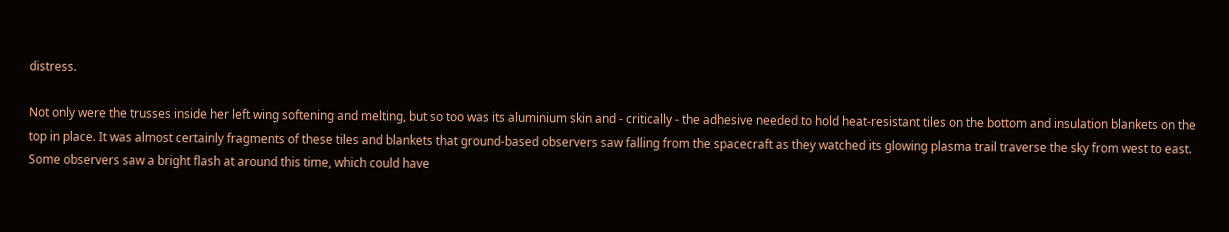distress.

Not only were the trusses inside her left wing softening and melting, but so too was its aluminium skin and - critically - the adhesive needed to hold heat-resistant tiles on the bottom and insulation blankets on the top in place. It was almost certainly fragments of these tiles and blankets that ground-based observers saw falling from the spacecraft as they watched its glowing plasma trail traverse the sky from west to east. Some observers saw a bright flash at around this time, which could have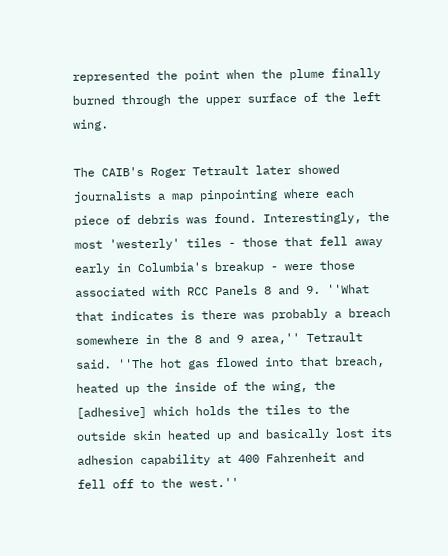represented the point when the plume finally burned through the upper surface of the left wing.

The CAIB's Roger Tetrault later showed journalists a map pinpointing where each piece of debris was found. Interestingly, the most 'westerly' tiles - those that fell away early in Columbia's breakup - were those associated with RCC Panels 8 and 9. ''What that indicates is there was probably a breach somewhere in the 8 and 9 area,'' Tetrault said. ''The hot gas flowed into that breach, heated up the inside of the wing, the [adhesive] which holds the tiles to the outside skin heated up and basically lost its adhesion capability at 400 Fahrenheit and fell off to the west.''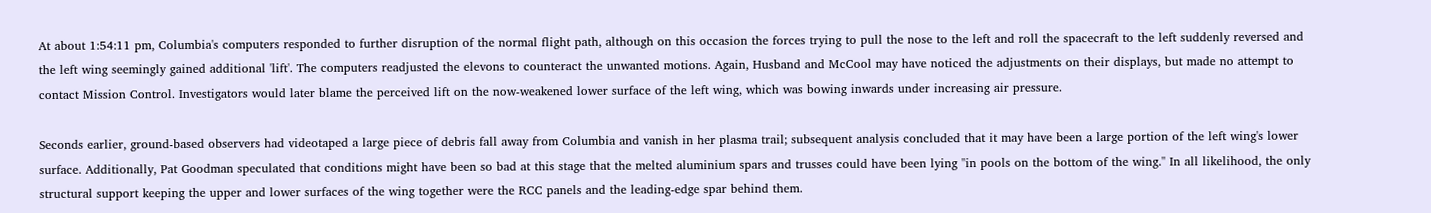At about 1:54:11 pm, Columbia's computers responded to further disruption of the normal flight path, although on this occasion the forces trying to pull the nose to the left and roll the spacecraft to the left suddenly reversed and the left wing seemingly gained additional 'lift'. The computers readjusted the elevons to counteract the unwanted motions. Again, Husband and McCool may have noticed the adjustments on their displays, but made no attempt to contact Mission Control. Investigators would later blame the perceived lift on the now-weakened lower surface of the left wing, which was bowing inwards under increasing air pressure.

Seconds earlier, ground-based observers had videotaped a large piece of debris fall away from Columbia and vanish in her plasma trail; subsequent analysis concluded that it may have been a large portion of the left wing's lower surface. Additionally, Pat Goodman speculated that conditions might have been so bad at this stage that the melted aluminium spars and trusses could have been lying ''in pools on the bottom of the wing.'' In all likelihood, the only structural support keeping the upper and lower surfaces of the wing together were the RCC panels and the leading-edge spar behind them.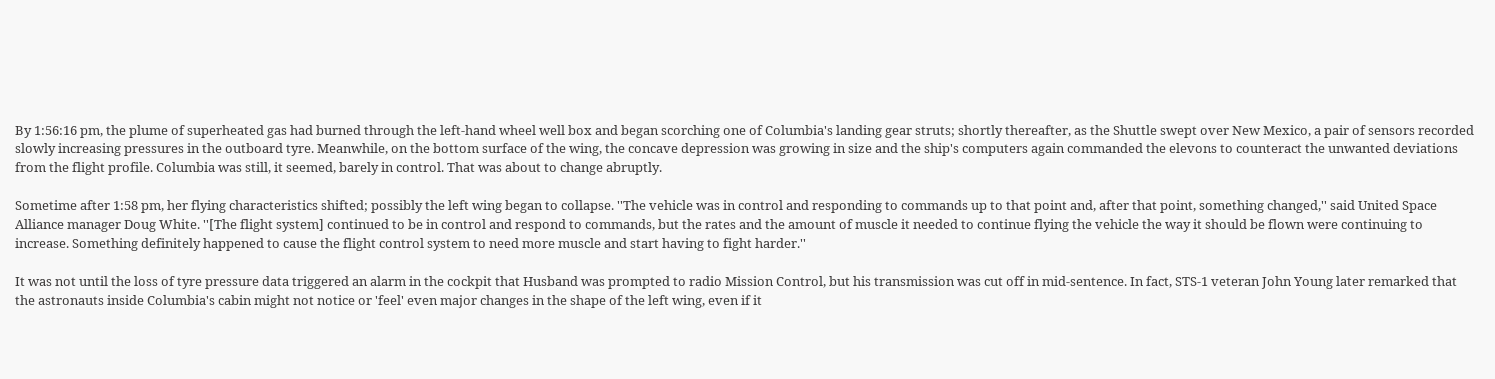By 1:56:16 pm, the plume of superheated gas had burned through the left-hand wheel well box and began scorching one of Columbia's landing gear struts; shortly thereafter, as the Shuttle swept over New Mexico, a pair of sensors recorded slowly increasing pressures in the outboard tyre. Meanwhile, on the bottom surface of the wing, the concave depression was growing in size and the ship's computers again commanded the elevons to counteract the unwanted deviations from the flight profile. Columbia was still, it seemed, barely in control. That was about to change abruptly.

Sometime after 1:58 pm, her flying characteristics shifted; possibly the left wing began to collapse. ''The vehicle was in control and responding to commands up to that point and, after that point, something changed,'' said United Space Alliance manager Doug White. ''[The flight system] continued to be in control and respond to commands, but the rates and the amount of muscle it needed to continue flying the vehicle the way it should be flown were continuing to increase. Something definitely happened to cause the flight control system to need more muscle and start having to fight harder.''

It was not until the loss of tyre pressure data triggered an alarm in the cockpit that Husband was prompted to radio Mission Control, but his transmission was cut off in mid-sentence. In fact, STS-1 veteran John Young later remarked that the astronauts inside Columbia's cabin might not notice or 'feel' even major changes in the shape of the left wing, even if it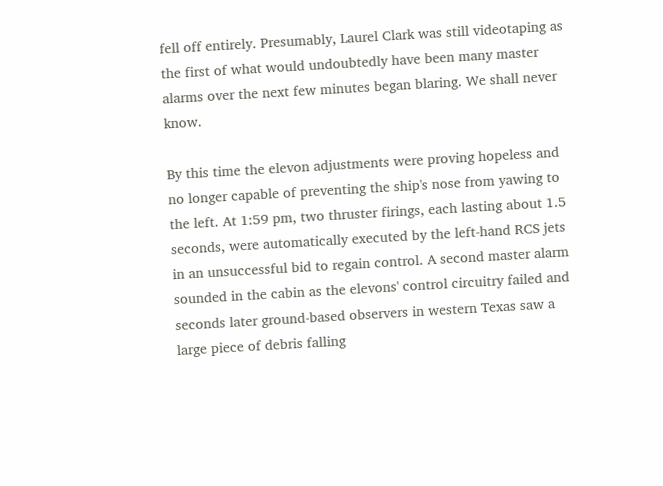fell off entirely. Presumably, Laurel Clark was still videotaping as the first of what would undoubtedly have been many master alarms over the next few minutes began blaring. We shall never know.

By this time the elevon adjustments were proving hopeless and no longer capable of preventing the ship's nose from yawing to the left. At 1:59 pm, two thruster firings, each lasting about 1.5 seconds, were automatically executed by the left-hand RCS jets in an unsuccessful bid to regain control. A second master alarm sounded in the cabin as the elevons' control circuitry failed and seconds later ground-based observers in western Texas saw a large piece of debris falling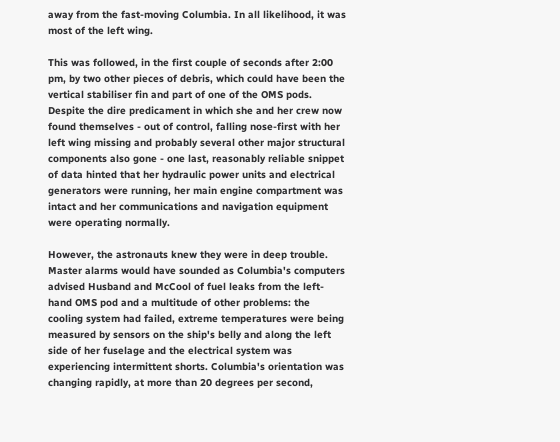away from the fast-moving Columbia. In all likelihood, it was most of the left wing.

This was followed, in the first couple of seconds after 2:00 pm, by two other pieces of debris, which could have been the vertical stabiliser fin and part of one of the OMS pods. Despite the dire predicament in which she and her crew now found themselves - out of control, falling nose-first with her left wing missing and probably several other major structural components also gone - one last, reasonably reliable snippet of data hinted that her hydraulic power units and electrical generators were running, her main engine compartment was intact and her communications and navigation equipment were operating normally.

However, the astronauts knew they were in deep trouble. Master alarms would have sounded as Columbia's computers advised Husband and McCool of fuel leaks from the left-hand OMS pod and a multitude of other problems: the cooling system had failed, extreme temperatures were being measured by sensors on the ship's belly and along the left side of her fuselage and the electrical system was experiencing intermittent shorts. Columbia's orientation was changing rapidly, at more than 20 degrees per second,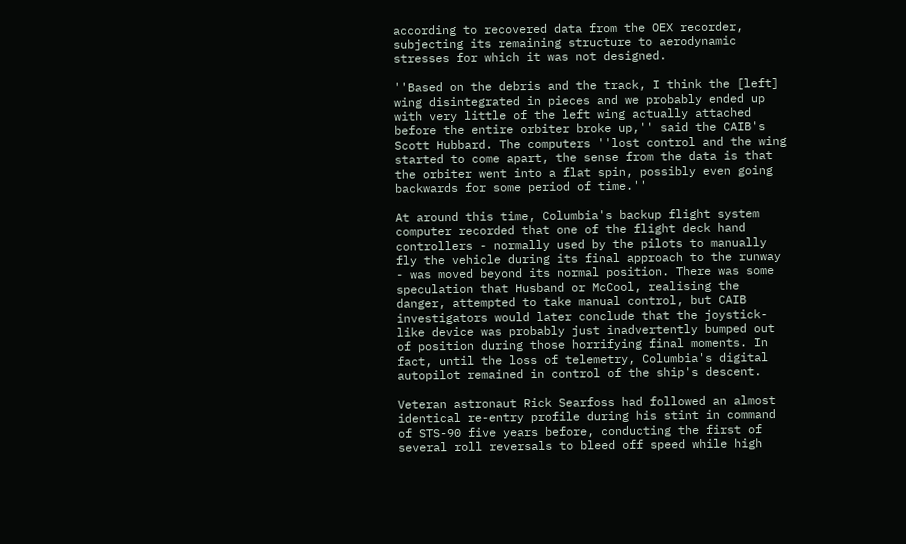according to recovered data from the OEX recorder, subjecting its remaining structure to aerodynamic stresses for which it was not designed.

''Based on the debris and the track, I think the [left] wing disintegrated in pieces and we probably ended up with very little of the left wing actually attached before the entire orbiter broke up,'' said the CAIB's Scott Hubbard. The computers ''lost control and the wing started to come apart, the sense from the data is that the orbiter went into a flat spin, possibly even going backwards for some period of time.''

At around this time, Columbia's backup flight system computer recorded that one of the flight deck hand controllers - normally used by the pilots to manually fly the vehicle during its final approach to the runway - was moved beyond its normal position. There was some speculation that Husband or McCool, realising the danger, attempted to take manual control, but CAIB investigators would later conclude that the joystick-like device was probably just inadvertently bumped out of position during those horrifying final moments. In fact, until the loss of telemetry, Columbia's digital autopilot remained in control of the ship's descent.

Veteran astronaut Rick Searfoss had followed an almost identical re-entry profile during his stint in command of STS-90 five years before, conducting the first of several roll reversals to bleed off speed while high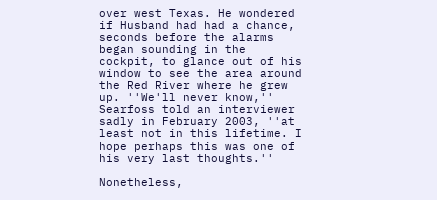over west Texas. He wondered if Husband had had a chance, seconds before the alarms began sounding in the cockpit, to glance out of his window to see the area around the Red River where he grew up. ''We'll never know,'' Searfoss told an interviewer sadly in February 2003, ''at least not in this lifetime. I hope perhaps this was one of his very last thoughts.''

Nonetheless,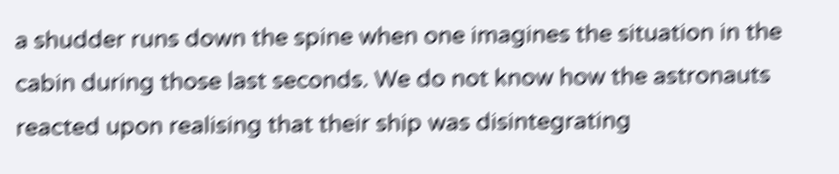a shudder runs down the spine when one imagines the situation in the cabin during those last seconds. We do not know how the astronauts reacted upon realising that their ship was disintegrating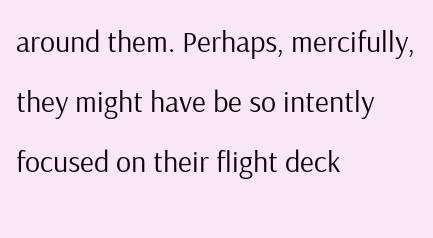around them. Perhaps, mercifully, they might have be so intently focused on their flight deck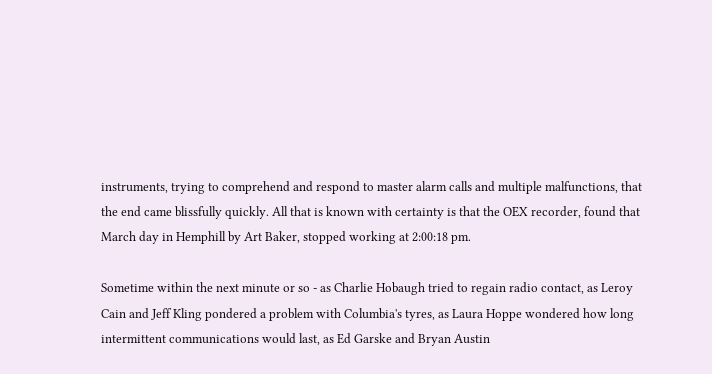instruments, trying to comprehend and respond to master alarm calls and multiple malfunctions, that the end came blissfully quickly. All that is known with certainty is that the OEX recorder, found that March day in Hemphill by Art Baker, stopped working at 2:00:18 pm.

Sometime within the next minute or so - as Charlie Hobaugh tried to regain radio contact, as Leroy Cain and Jeff Kling pondered a problem with Columbia's tyres, as Laura Hoppe wondered how long intermittent communications would last, as Ed Garske and Bryan Austin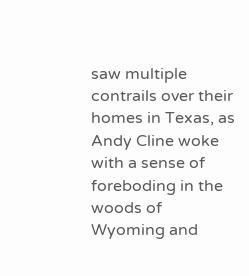saw multiple contrails over their homes in Texas, as Andy Cline woke with a sense of foreboding in the woods of Wyoming and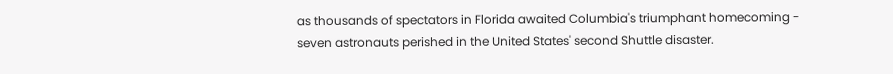as thousands of spectators in Florida awaited Columbia's triumphant homecoming - seven astronauts perished in the United States' second Shuttle disaster.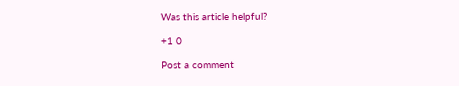Was this article helpful?

+1 0

Post a comment